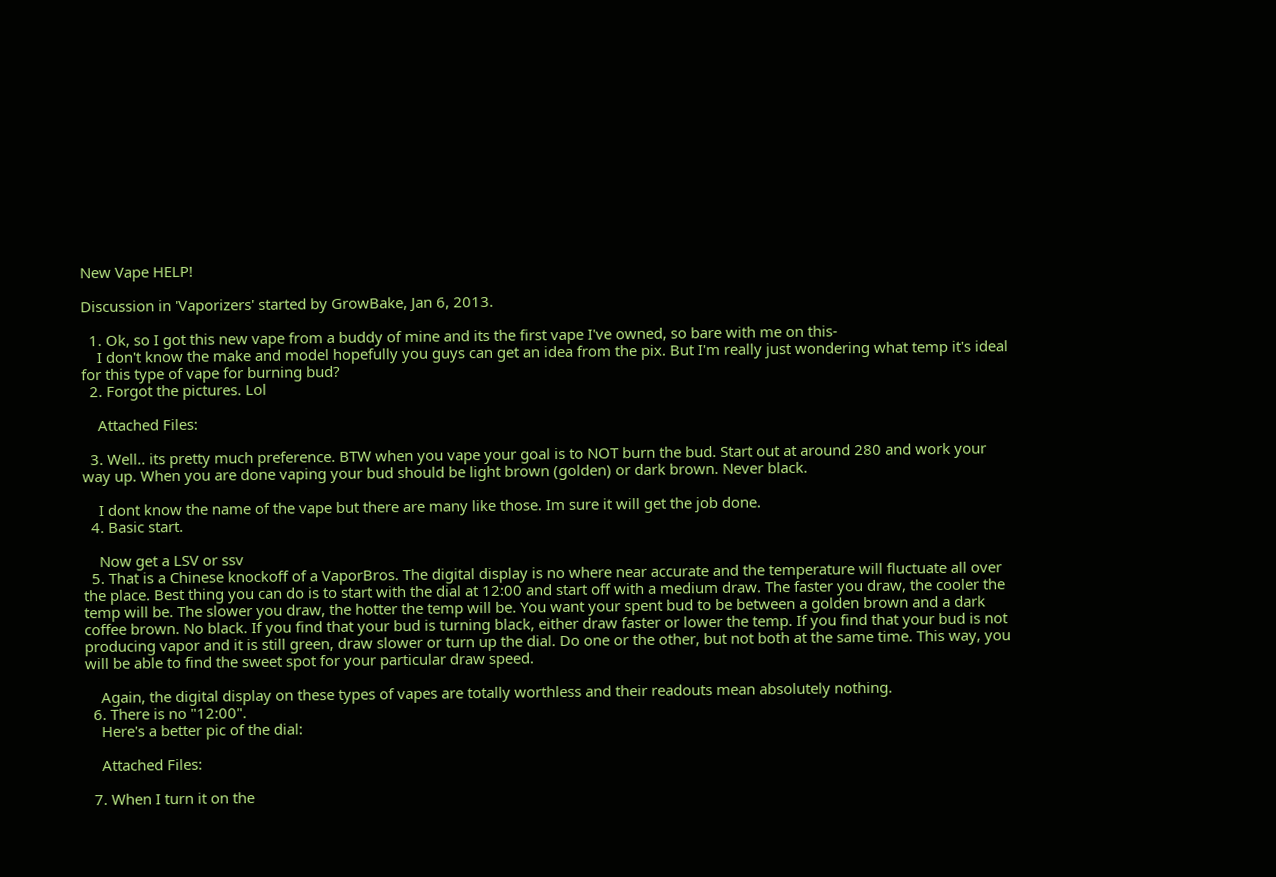New Vape HELP!

Discussion in 'Vaporizers' started by GrowBake, Jan 6, 2013.

  1. Ok, so I got this new vape from a buddy of mine and its the first vape I've owned, so bare with me on this-
    I don't know the make and model hopefully you guys can get an idea from the pix. But I'm really just wondering what temp it's ideal for this type of vape for burning bud?
  2. Forgot the pictures. Lol

    Attached Files:

  3. Well.. its pretty much preference. BTW when you vape your goal is to NOT burn the bud. Start out at around 280 and work your way up. When you are done vaping your bud should be light brown (golden) or dark brown. Never black.

    I dont know the name of the vape but there are many like those. Im sure it will get the job done.
  4. Basic start.

    Now get a LSV or ssv
  5. That is a Chinese knockoff of a VaporBros. The digital display is no where near accurate and the temperature will fluctuate all over the place. Best thing you can do is to start with the dial at 12:00 and start off with a medium draw. The faster you draw, the cooler the temp will be. The slower you draw, the hotter the temp will be. You want your spent bud to be between a golden brown and a dark coffee brown. No black. If you find that your bud is turning black, either draw faster or lower the temp. If you find that your bud is not producing vapor and it is still green, draw slower or turn up the dial. Do one or the other, but not both at the same time. This way, you will be able to find the sweet spot for your particular draw speed.

    Again, the digital display on these types of vapes are totally worthless and their readouts mean absolutely nothing.
  6. There is no "12:00".
    Here's a better pic of the dial:

    Attached Files:

  7. When I turn it on the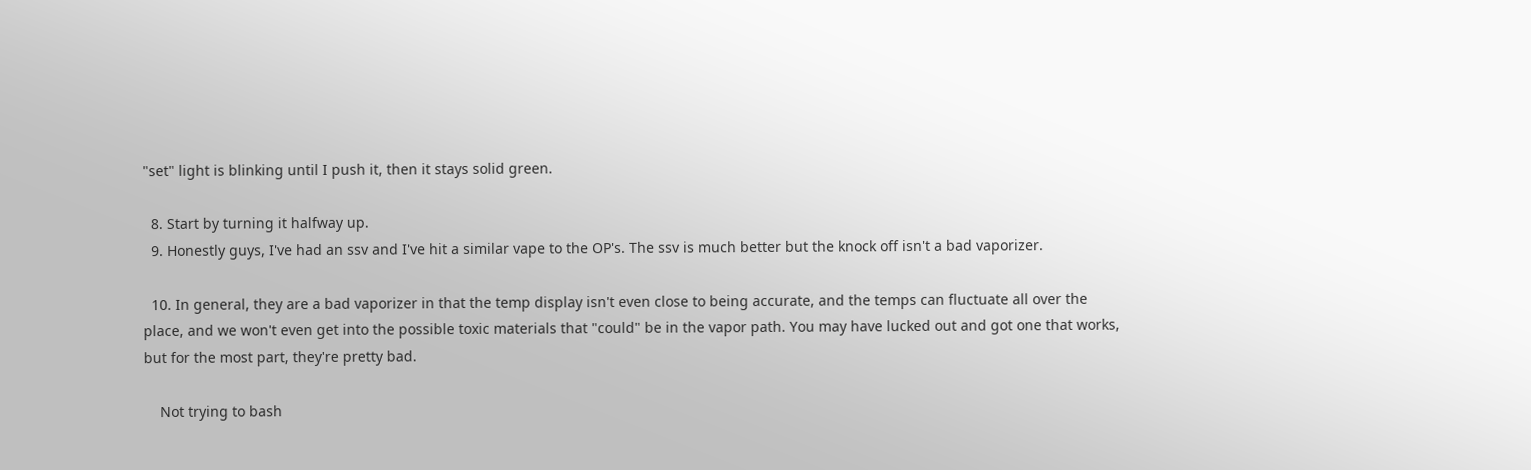"set" light is blinking until I push it, then it stays solid green.

  8. Start by turning it halfway up.
  9. Honestly guys, I've had an ssv and I've hit a similar vape to the OP's. The ssv is much better but the knock off isn't a bad vaporizer.

  10. In general, they are a bad vaporizer in that the temp display isn't even close to being accurate, and the temps can fluctuate all over the place, and we won't even get into the possible toxic materials that "could" be in the vapor path. You may have lucked out and got one that works, but for the most part, they're pretty bad.

    Not trying to bash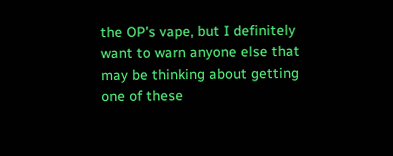the OP's vape, but I definitely want to warn anyone else that may be thinking about getting one of these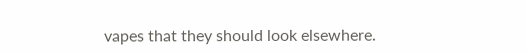vapes that they should look elsewhere.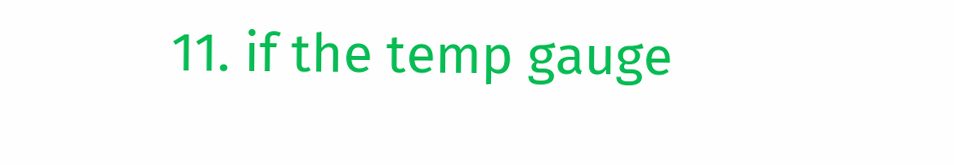11. if the temp gauge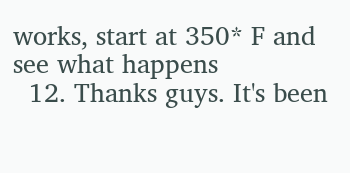works, start at 350* F and see what happens
  12. Thanks guys. It's been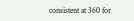consistent at 360 for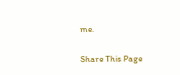me.

Share This Page